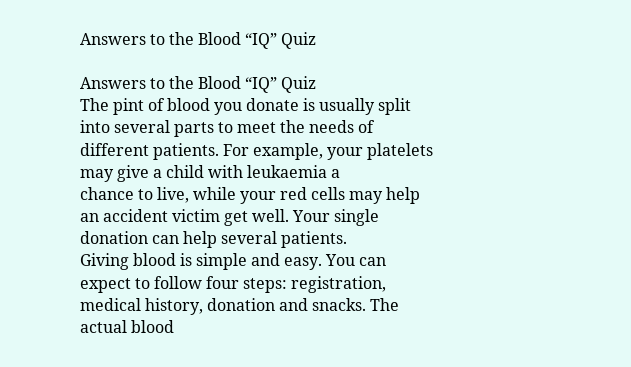Answers to the Blood “IQ” Quiz

Answers to the Blood “IQ” Quiz
The pint of blood you donate is usually split into several parts to meet the needs of
different patients. For example, your platelets may give a child with leukaemia a
chance to live, while your red cells may help an accident victim get well. Your single
donation can help several patients.
Giving blood is simple and easy. You can expect to follow four steps: registration,
medical history, donation and snacks. The actual blood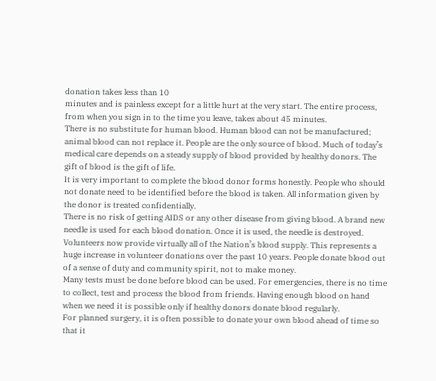donation takes less than 10
minutes and is painless except for a little hurt at the very start. The entire process,
from when you sign in to the time you leave, takes about 45 minutes.
There is no substitute for human blood. Human blood can not be manufactured;
animal blood can not replace it. People are the only source of blood. Much of today’s
medical care depends on a steady supply of blood provided by healthy donors. The
gift of blood is the gift of life.
It is very important to complete the blood donor forms honestly. People who should
not donate need to be identified before the blood is taken. All information given by
the donor is treated confidentially.
There is no risk of getting AIDS or any other disease from giving blood. A brand new
needle is used for each blood donation. Once it is used, the needle is destroyed.
Volunteers now provide virtually all of the Nation’s blood supply. This represents a
huge increase in volunteer donations over the past 10 years. People donate blood out
of a sense of duty and community spirit, not to make money.
Many tests must be done before blood can be used. For emergencies, there is no time
to collect, test and process the blood from friends. Having enough blood on hand
when we need it is possible only if healthy donors donate blood regularly.
For planned surgery, it is often possible to donate your own blood ahead of time so
that it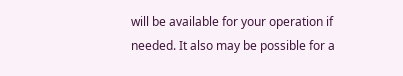will be available for your operation if needed. It also may be possible for a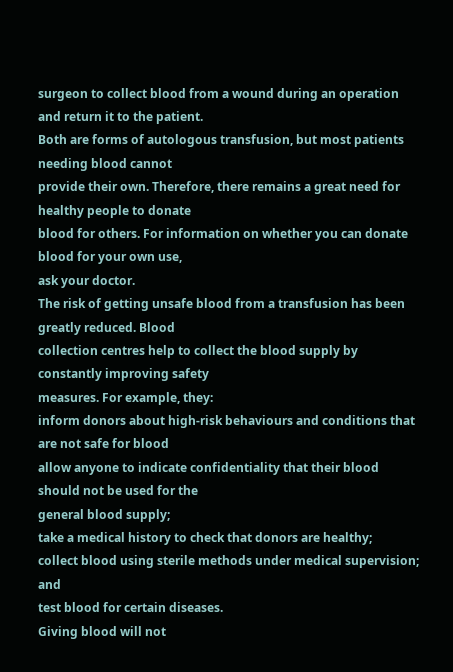surgeon to collect blood from a wound during an operation and return it to the patient.
Both are forms of autologous transfusion, but most patients needing blood cannot
provide their own. Therefore, there remains a great need for healthy people to donate
blood for others. For information on whether you can donate blood for your own use,
ask your doctor.
The risk of getting unsafe blood from a transfusion has been greatly reduced. Blood
collection centres help to collect the blood supply by constantly improving safety
measures. For example, they:
inform donors about high-risk behaviours and conditions that are not safe for blood
allow anyone to indicate confidentiality that their blood should not be used for the
general blood supply;
take a medical history to check that donors are healthy;
collect blood using sterile methods under medical supervision; and
test blood for certain diseases.
Giving blood will not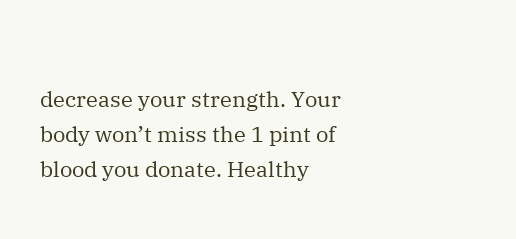decrease your strength. Your body won’t miss the 1 pint of
blood you donate. Healthy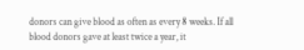donors can give blood as often as every 8 weeks. If all
blood donors gave at least twice a year, it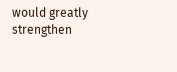would greatly strengthen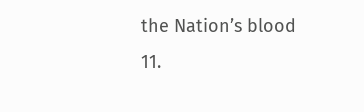the Nation’s blood
11.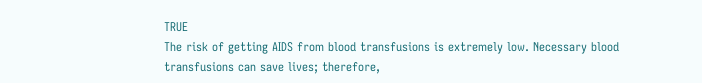TRUE
The risk of getting AIDS from blood transfusions is extremely low. Necessary blood
transfusions can save lives; therefore,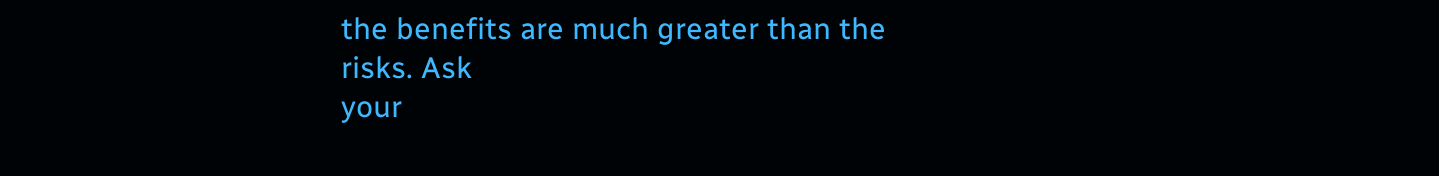the benefits are much greater than the risks. Ask
your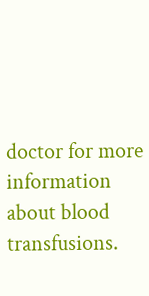doctor for more information about blood transfusions.